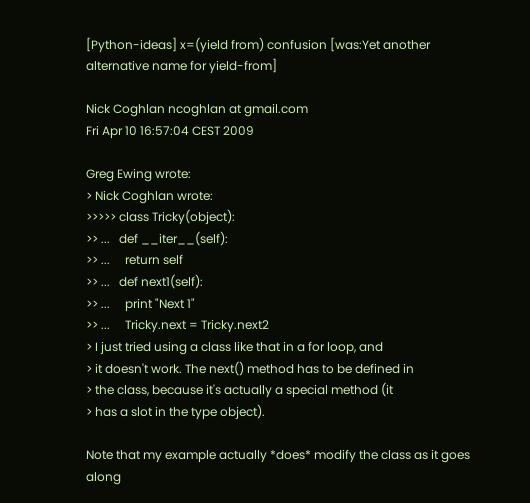[Python-ideas] x=(yield from) confusion [was:Yet another alternative name for yield-from]

Nick Coghlan ncoghlan at gmail.com
Fri Apr 10 16:57:04 CEST 2009

Greg Ewing wrote:
> Nick Coghlan wrote:
>>>>> class Tricky(object):
>> ...   def __iter__(self):
>> ...     return self
>> ...   def next1(self):
>> ...     print "Next 1"
>> ...     Tricky.next = Tricky.next2
> I just tried using a class like that in a for loop, and
> it doesn't work. The next() method has to be defined in
> the class, because it's actually a special method (it
> has a slot in the type object).

Note that my example actually *does* modify the class as it goes along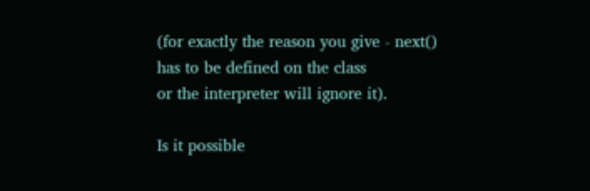(for exactly the reason you give - next() has to be defined on the class
or the interpreter will ignore it).

Is it possible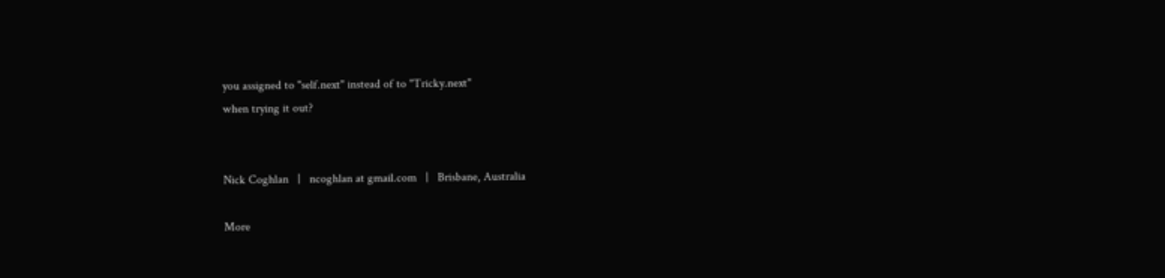you assigned to "self.next" instead of to "Tricky.next"
when trying it out?


Nick Coghlan   |   ncoghlan at gmail.com   |   Brisbane, Australia

More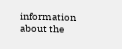information about the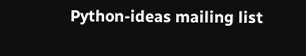Python-ideas mailing list